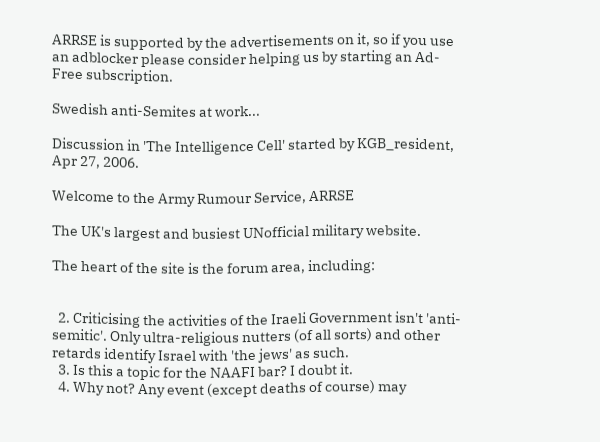ARRSE is supported by the advertisements on it, so if you use an adblocker please consider helping us by starting an Ad-Free subscription.

Swedish anti-Semites at work...

Discussion in 'The Intelligence Cell' started by KGB_resident, Apr 27, 2006.

Welcome to the Army Rumour Service, ARRSE

The UK's largest and busiest UNofficial military website.

The heart of the site is the forum area, including:


  2. Criticising the activities of the Iraeli Government isn't 'anti-semitic'. Only ultra-religious nutters (of all sorts) and other retards identify Israel with 'the jews' as such.
  3. Is this a topic for the NAAFI bar? I doubt it.
  4. Why not? Any event (except deaths of course) may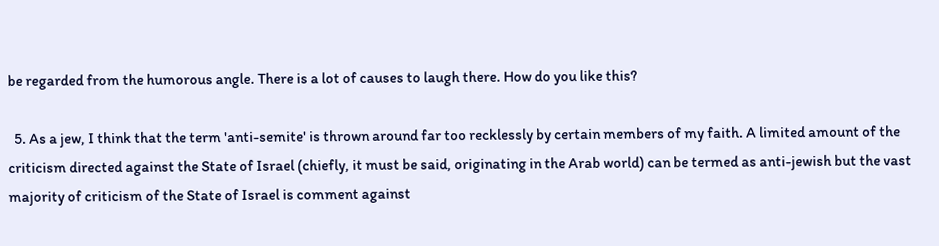be regarded from the humorous angle. There is a lot of causes to laugh there. How do you like this?

  5. As a jew, I think that the term 'anti-semite' is thrown around far too recklessly by certain members of my faith. A limited amount of the criticism directed against the State of Israel (chiefly, it must be said, originating in the Arab world) can be termed as anti-jewish but the vast majority of criticism of the State of Israel is comment against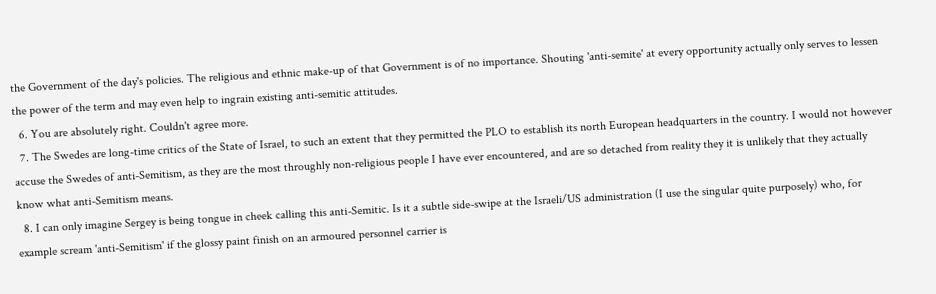the Government of the day's policies. The religious and ethnic make-up of that Government is of no importance. Shouting 'anti-semite' at every opportunity actually only serves to lessen the power of the term and may even help to ingrain existing anti-semitic attitudes.
  6. You are absolutely right. Couldn't agree more.
  7. The Swedes are long-time critics of the State of Israel, to such an extent that they permitted the PLO to establish its north European headquarters in the country. I would not however accuse the Swedes of anti-Semitism, as they are the most throughly non-religious people I have ever encountered, and are so detached from reality they it is unlikely that they actually know what anti-Semitism means.
  8. I can only imagine Sergey is being tongue in cheek calling this anti-Semitic. Is it a subtle side-swipe at the Israeli/US administration (I use the singular quite purposely) who, for example scream 'anti-Semitism' if the glossy paint finish on an armoured personnel carrier is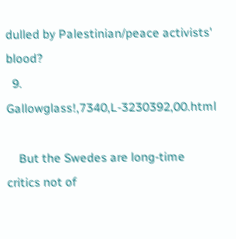dulled by Palestinian/peace activists' blood?
  9. Gallowglass!,7340,L-3230392,00.html

    But the Swedes are long-time critics not of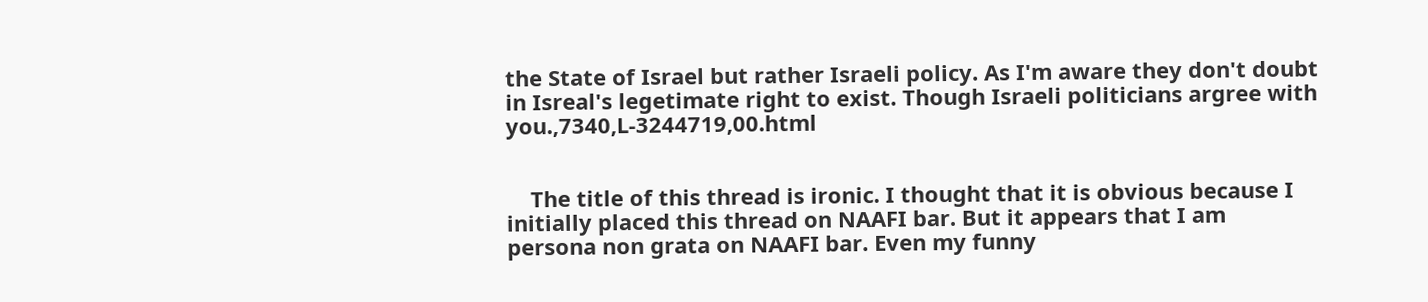the State of Israel but rather Israeli policy. As I'm aware they don't doubt in Isreal's legetimate right to exist. Though Israeli politicians argree with you.,7340,L-3244719,00.html


    The title of this thread is ironic. I thought that it is obvious because I initially placed this thread on NAAFI bar. But it appears that I am persona non grata on NAAFI bar. Even my funny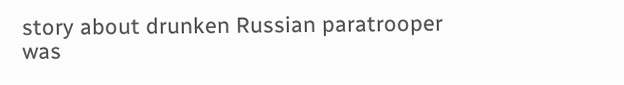story about drunken Russian paratrooper was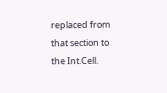replaced from that section to the Int.Cell.